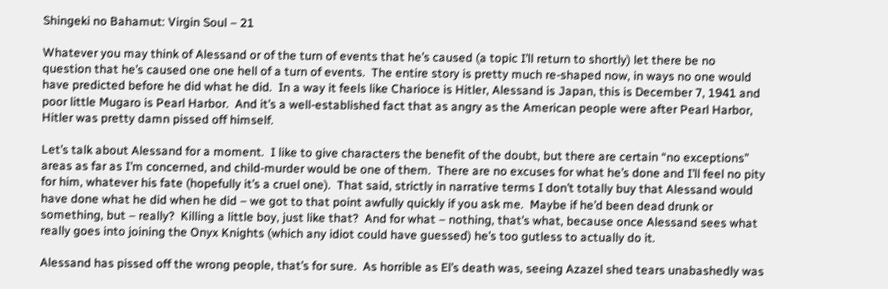Shingeki no Bahamut: Virgin Soul – 21

Whatever you may think of Alessand or of the turn of events that he’s caused (a topic I’ll return to shortly) let there be no question that he’s caused one one hell of a turn of events.  The entire story is pretty much re-shaped now, in ways no one would have predicted before he did what he did.  In a way it feels like Charioce is Hitler, Alessand is Japan, this is December 7, 1941 and poor little Mugaro is Pearl Harbor.  And it’s a well-established fact that as angry as the American people were after Pearl Harbor, Hitler was pretty damn pissed off himself.

Let’s talk about Alessand for a moment.  I like to give characters the benefit of the doubt, but there are certain “no exceptions” areas as far as I’m concerned, and child-murder would be one of them.  There are no excuses for what he’s done and I’ll feel no pity for him, whatever his fate (hopefully it’s a cruel one).  That said, strictly in narrative terms I don’t totally buy that Alessand would have done what he did when he did – we got to that point awfully quickly if you ask me.  Maybe if he’d been dead drunk or something, but – really?  Killing a little boy, just like that?  And for what – nothing, that’s what, because once Alessand sees what really goes into joining the Onyx Knights (which any idiot could have guessed) he’s too gutless to actually do it.

Alessand has pissed off the wrong people, that’s for sure.  As horrible as El’s death was, seeing Azazel shed tears unabashedly was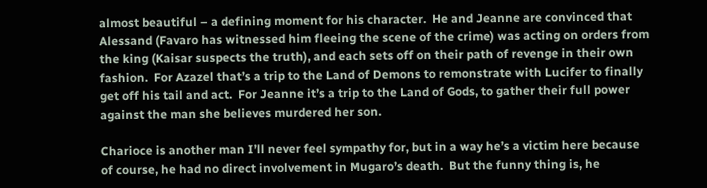almost beautiful – a defining moment for his character.  He and Jeanne are convinced that Alessand (Favaro has witnessed him fleeing the scene of the crime) was acting on orders from the king (Kaisar suspects the truth), and each sets off on their path of revenge in their own fashion.  For Azazel that’s a trip to the Land of Demons to remonstrate with Lucifer to finally get off his tail and act.  For Jeanne it’s a trip to the Land of Gods, to gather their full power against the man she believes murdered her son.

Charioce is another man I’ll never feel sympathy for, but in a way he’s a victim here because of course, he had no direct involvement in Mugaro’s death.  But the funny thing is, he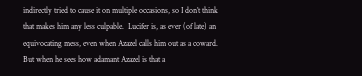indirectly tried to cause it on multiple occasions, so I don’t think that makes him any less culpable.  Lucifer is, as ever (of late) an equivocating mess, even when Azazel calls him out as a coward.  But when he sees how adamant Azazel is that a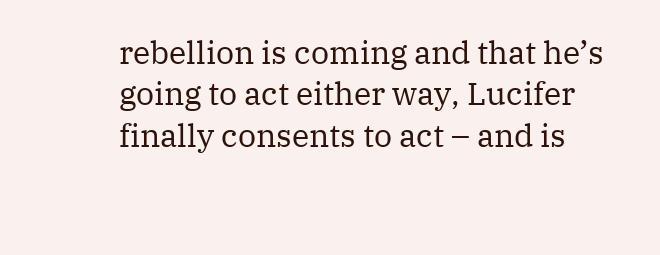rebellion is coming and that he’s going to act either way, Lucifer finally consents to act – and is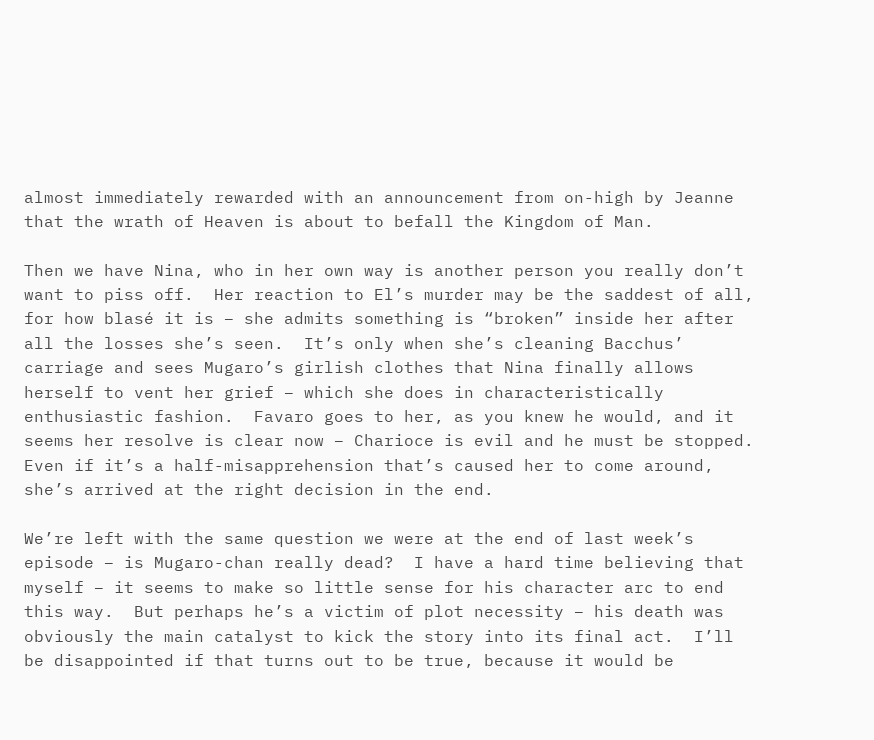almost immediately rewarded with an announcement from on-high by Jeanne that the wrath of Heaven is about to befall the Kingdom of Man.

Then we have Nina, who in her own way is another person you really don’t want to piss off.  Her reaction to El’s murder may be the saddest of all, for how blasé it is – she admits something is “broken” inside her after all the losses she’s seen.  It’s only when she’s cleaning Bacchus’ carriage and sees Mugaro’s girlish clothes that Nina finally allows herself to vent her grief – which she does in characteristically enthusiastic fashion.  Favaro goes to her, as you knew he would, and it seems her resolve is clear now – Charioce is evil and he must be stopped.  Even if it’s a half-misapprehension that’s caused her to come around, she’s arrived at the right decision in the end.

We’re left with the same question we were at the end of last week’s episode – is Mugaro-chan really dead?  I have a hard time believing that myself – it seems to make so little sense for his character arc to end this way.  But perhaps he’s a victim of plot necessity – his death was obviously the main catalyst to kick the story into its final act.  I’ll be disappointed if that turns out to be true, because it would be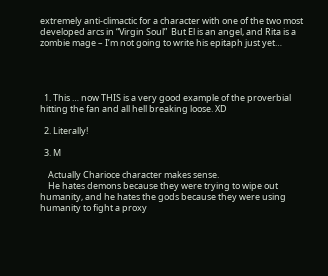extremely anti-climactic for a character with one of the two most developed arcs in “Virgin Soul”  But El is an angel, and Rita is a zombie mage – I’m not going to write his epitaph just yet…




  1. This … now THIS is a very good example of the proverbial hitting the fan and all hell breaking loose. XD

  2. Literally!

  3. M

    Actually Charioce character makes sense.
    He hates demons because they were trying to wipe out humanity, and he hates the gods because they were using humanity to fight a proxy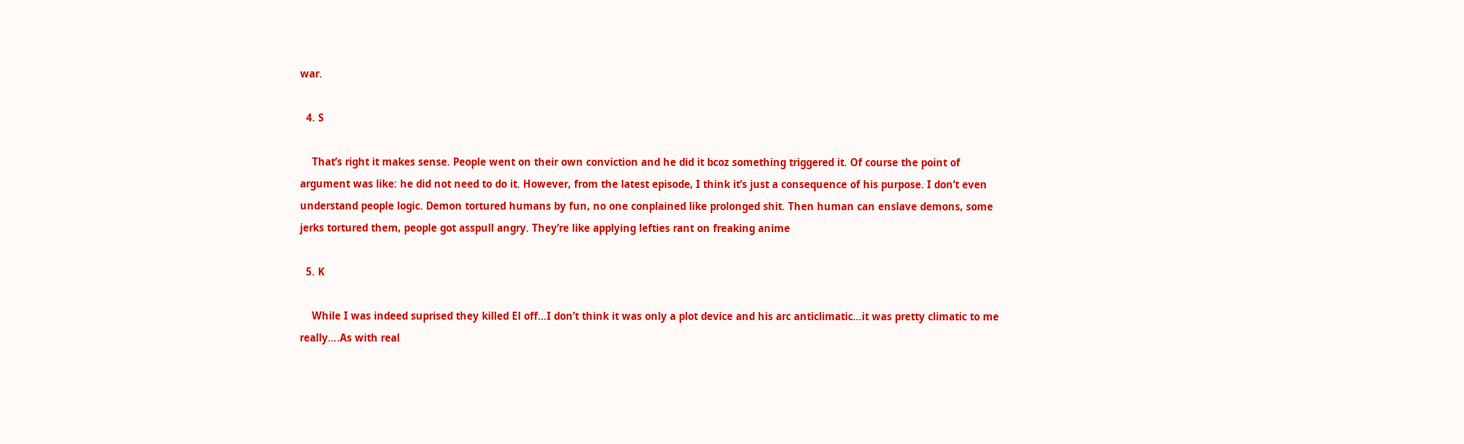war.

  4. S

    That’s right it makes sense. People went on their own conviction and he did it bcoz something triggered it. Of course the point of argument was like: he did not need to do it. However, from the latest episode, I think it’s just a consequence of his purpose. I don’t even understand people logic. Demon tortured humans by fun, no one conplained like prolonged shit. Then human can enslave demons, some jerks tortured them, people got asspull angry. They’re like applying lefties rant on freaking anime

  5. K

    While I was indeed suprised they killed El off…I don’t think it was only a plot device and his arc anticlimatic…it was pretty climatic to me really….As with real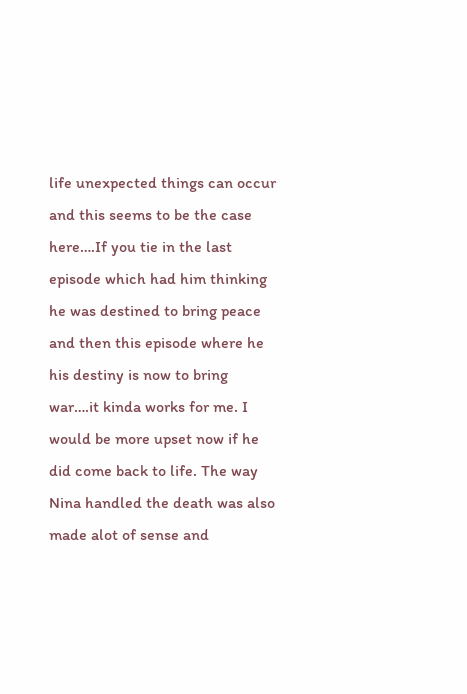life unexpected things can occur and this seems to be the case here….If you tie in the last episode which had him thinking he was destined to bring peace and then this episode where he his destiny is now to bring war….it kinda works for me. I would be more upset now if he did come back to life. The way Nina handled the death was also made alot of sense and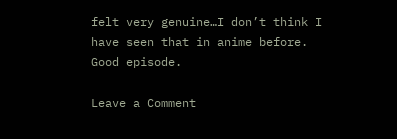felt very genuine…I don’t think I have seen that in anime before. Good episode.

Leave a Comment